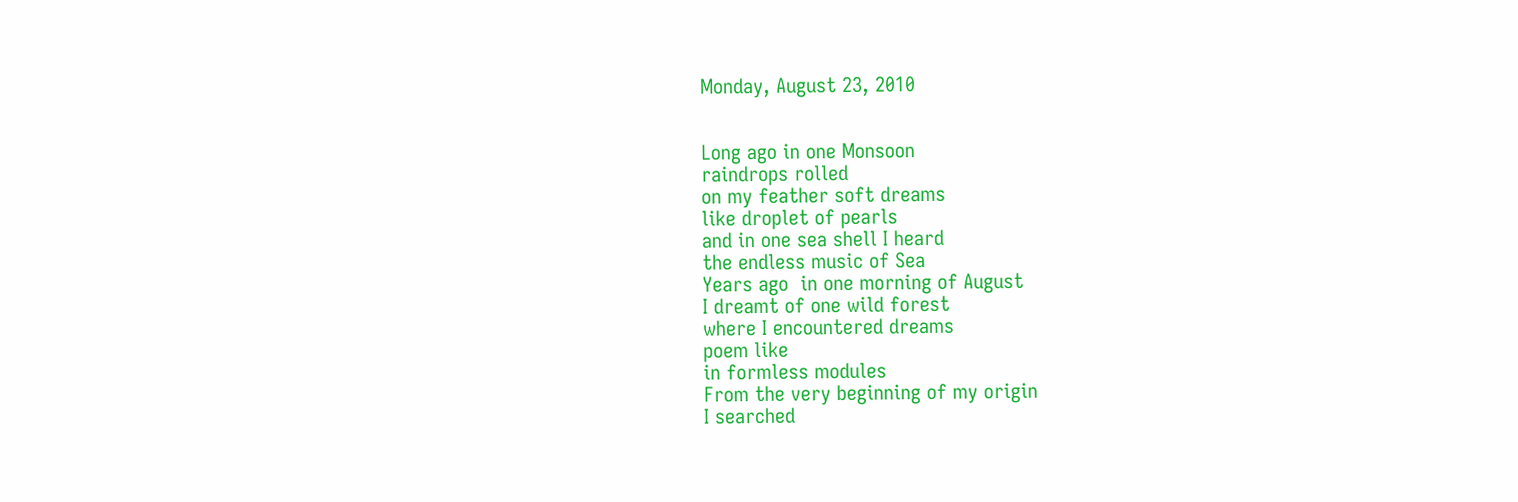Monday, August 23, 2010


Long ago in one Monsoon
raindrops rolled
on my feather soft dreams
like droplet of pearls
and in one sea shell I heard
the endless music of Sea
Years ago  in one morning of August
I dreamt of one wild forest
where I encountered dreams
poem like
in formless modules
From the very beginning of my origin
I searched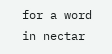for a word
in nectar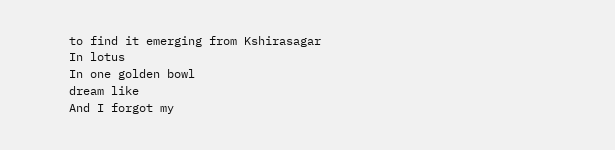to find it emerging from Kshirasagar
In lotus
In one golden bowl
dream like
And I forgot my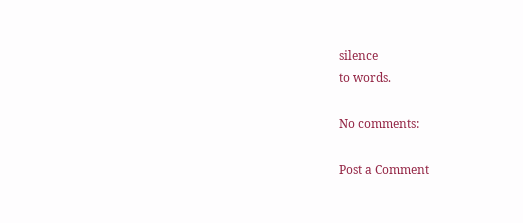silence
to words.

No comments:

Post a Comment